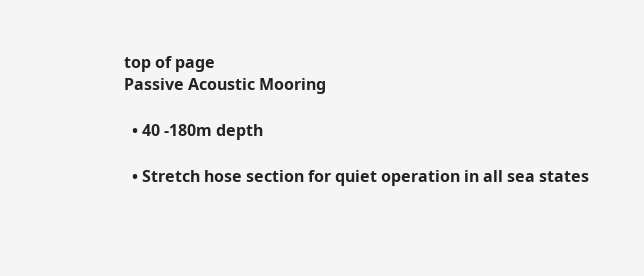top of page
Passive Acoustic Mooring

  • 40 -180m depth

  • Stretch hose section for quiet operation in all sea states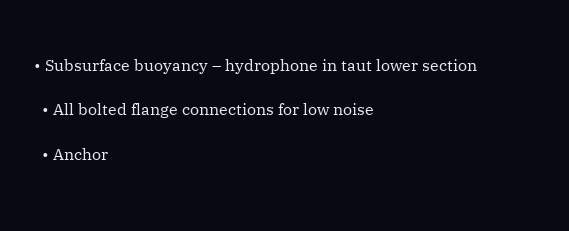• Subsurface buoyancy – hydrophone in taut lower section

  • All bolted flange connections for low noise

  • Anchor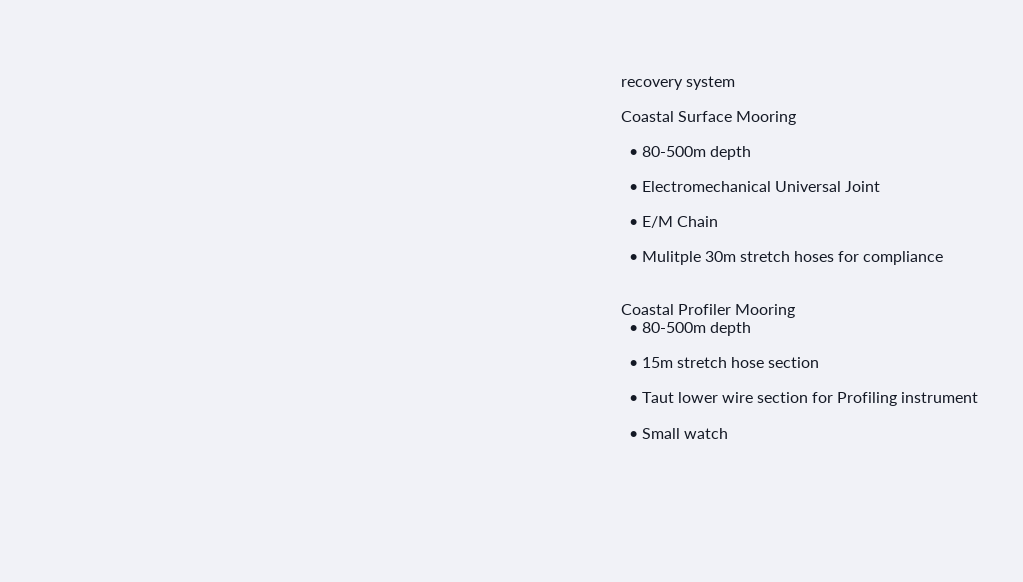recovery system

Coastal Surface Mooring

  • 80-500m depth

  • Electromechanical Universal Joint

  • E/M Chain

  • Mulitple 30m stretch hoses for compliance


Coastal Profiler Mooring
  • 80-500m depth

  • 15m stretch hose section

  • Taut lower wire section for Profiling instrument

  • Small watch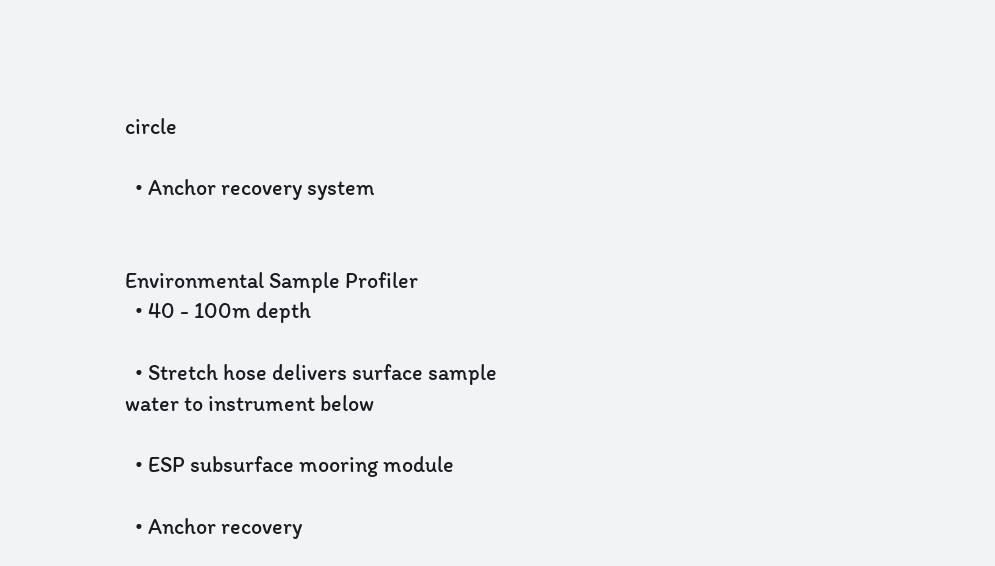circle

  • Anchor recovery system


Environmental Sample Profiler
  • 40 - 100m depth

  • Stretch hose delivers surface sample water to instrument below

  • ESP subsurface mooring module

  • Anchor recovery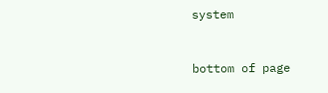system


bottom of page